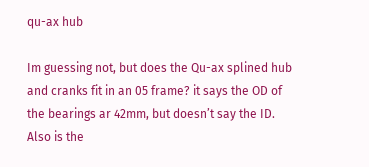qu-ax hub

Im guessing not, but does the Qu-ax splined hub and cranks fit in an 05 frame? it says the OD of the bearings ar 42mm, but doesn’t say the ID. Also is the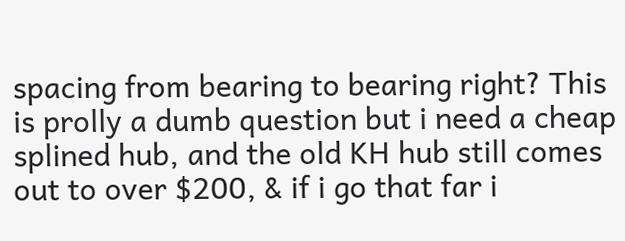spacing from bearing to bearing right? This is prolly a dumb question but i need a cheap splined hub, and the old KH hub still comes out to over $200, & if i go that far i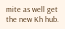mite as well get the new Kh hub.